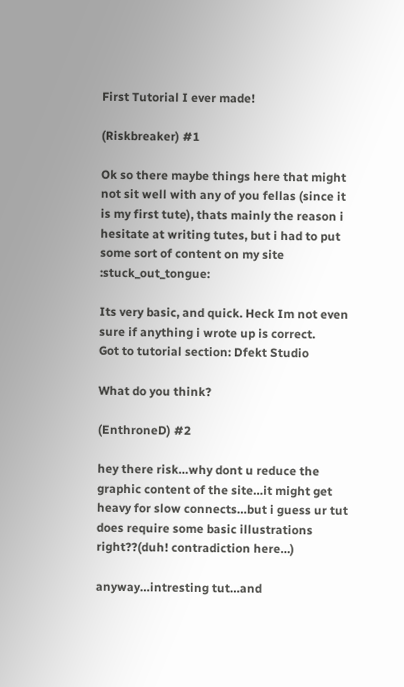First Tutorial I ever made!

(Riskbreaker) #1

Ok so there maybe things here that might not sit well with any of you fellas (since it is my first tute), thats mainly the reason i hesitate at writing tutes, but i had to put some sort of content on my site :stuck_out_tongue:

Its very basic, and quick. Heck Im not even sure if anything i wrote up is correct.
Got to tutorial section: Dfekt Studio

What do you think?

(EnthroneD) #2

hey there risk…why dont u reduce the graphic content of the site…it might get heavy for slow connects…but i guess ur tut does require some basic illustrations right??(duh! contradiction here…)

anyway…intresting tut…and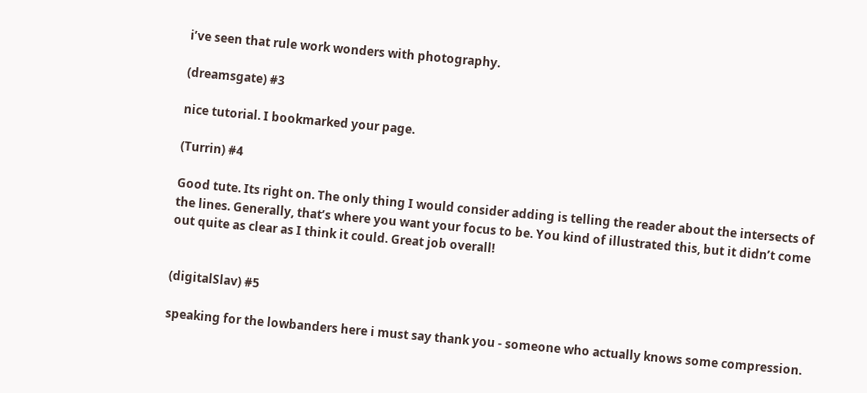i’ve seen that rule work wonders with photography.

(dreamsgate) #3

nice tutorial. I bookmarked your page.

(Turrin) #4

Good tute. Its right on. The only thing I would consider adding is telling the reader about the intersects of the lines. Generally, that’s where you want your focus to be. You kind of illustrated this, but it didn’t come out quite as clear as I think it could. Great job overall!


(digitalSlav) #5

speaking for the lowbanders here i must say thank you - someone who actually knows some compression.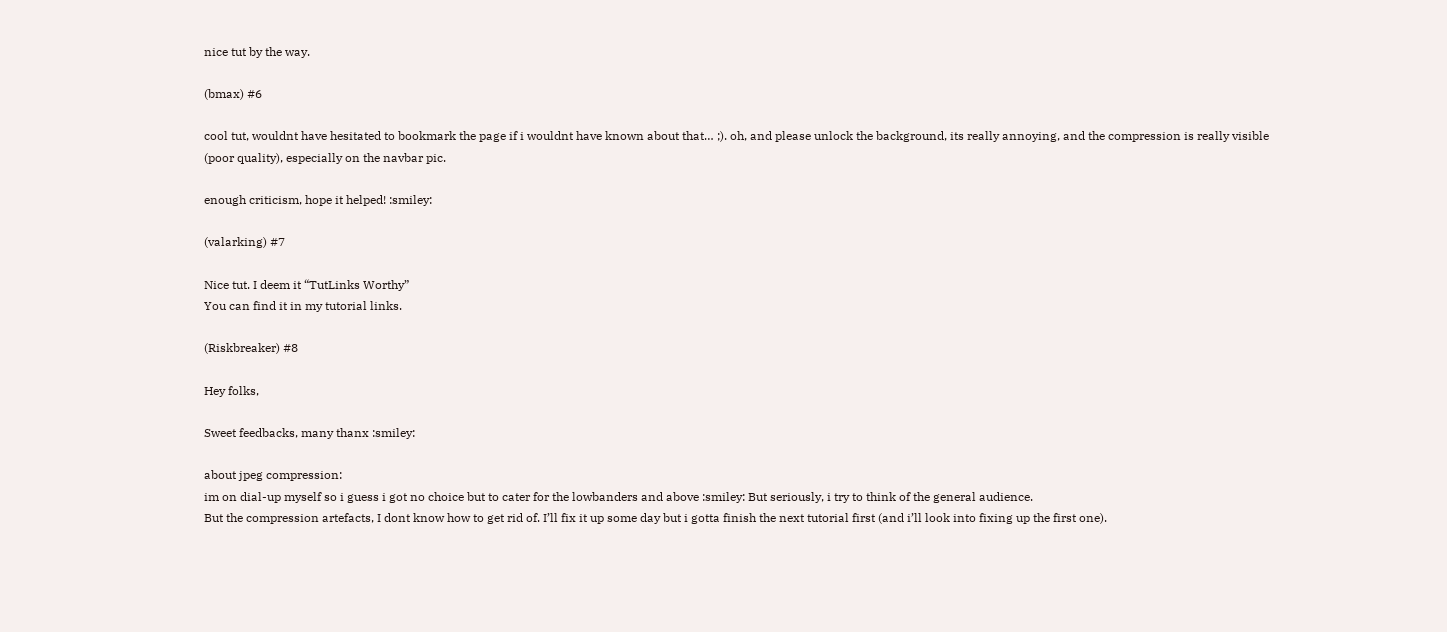nice tut by the way.

(bmax) #6

cool tut, wouldnt have hesitated to bookmark the page if i wouldnt have known about that… ;). oh, and please unlock the background, its really annoying, and the compression is really visible (poor quality), especially on the navbar pic.

enough criticism, hope it helped! :smiley:

(valarking) #7

Nice tut. I deem it “TutLinks Worthy”
You can find it in my tutorial links.

(Riskbreaker) #8

Hey folks,

Sweet feedbacks, many thanx :smiley:

about jpeg compression:
im on dial-up myself so i guess i got no choice but to cater for the lowbanders and above :smiley: But seriously, i try to think of the general audience.
But the compression artefacts, I dont know how to get rid of. I’ll fix it up some day but i gotta finish the next tutorial first (and i’ll look into fixing up the first one).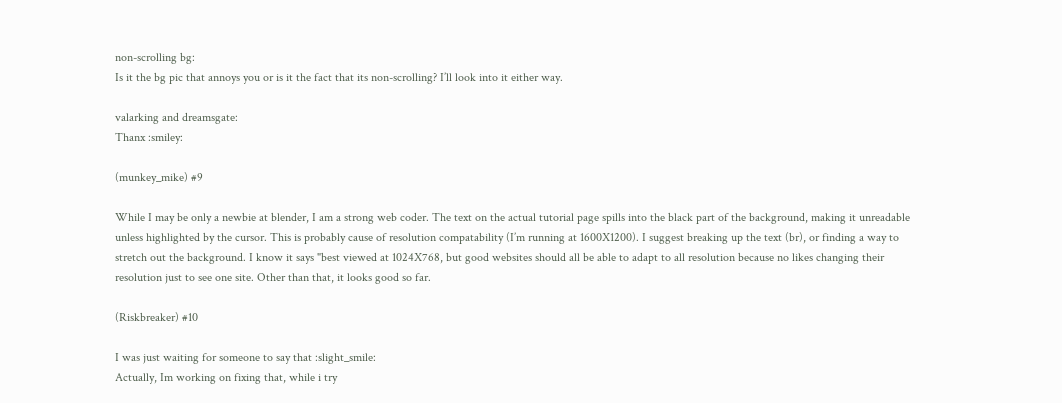non-scrolling bg:
Is it the bg pic that annoys you or is it the fact that its non-scrolling? I’ll look into it either way.

valarking and dreamsgate:
Thanx :smiley:

(munkey_mike) #9

While I may be only a newbie at blender, I am a strong web coder. The text on the actual tutorial page spills into the black part of the background, making it unreadable unless highlighted by the cursor. This is probably cause of resolution compatability (I’m running at 1600X1200). I suggest breaking up the text (br), or finding a way to stretch out the background. I know it says "best viewed at 1024X768, but good websites should all be able to adapt to all resolution because no likes changing their resolution just to see one site. Other than that, it looks good so far.

(Riskbreaker) #10

I was just waiting for someone to say that :slight_smile:
Actually, Im working on fixing that, while i try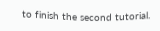to finish the second tutorial.